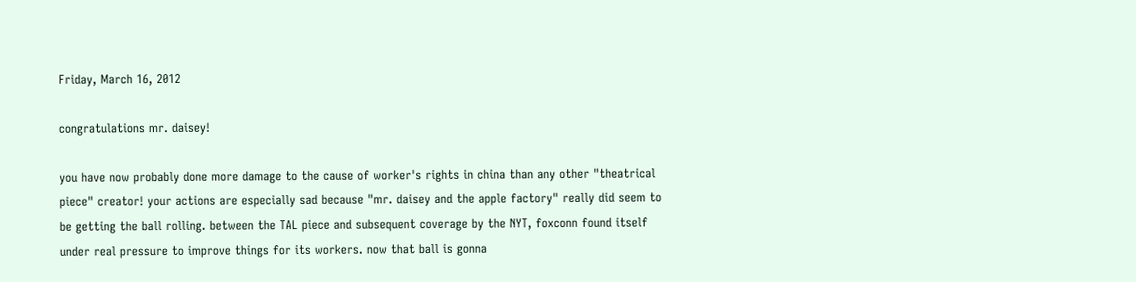Friday, March 16, 2012

congratulations mr. daisey!

you have now probably done more damage to the cause of worker's rights in china than any other "theatrical piece" creator! your actions are especially sad because "mr. daisey and the apple factory" really did seem to be getting the ball rolling. between the TAL piece and subsequent coverage by the NYT, foxconn found itself under real pressure to improve things for its workers. now that ball is gonna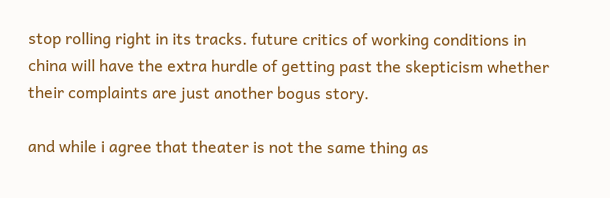stop rolling right in its tracks. future critics of working conditions in china will have the extra hurdle of getting past the skepticism whether their complaints are just another bogus story.

and while i agree that theater is not the same thing as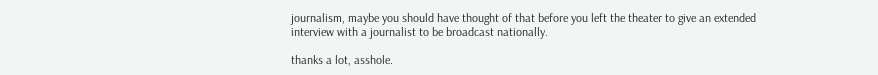journalism, maybe you should have thought of that before you left the theater to give an extended interview with a journalist to be broadcast nationally.

thanks a lot, asshole.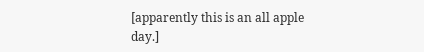[apparently this is an all apple day.]